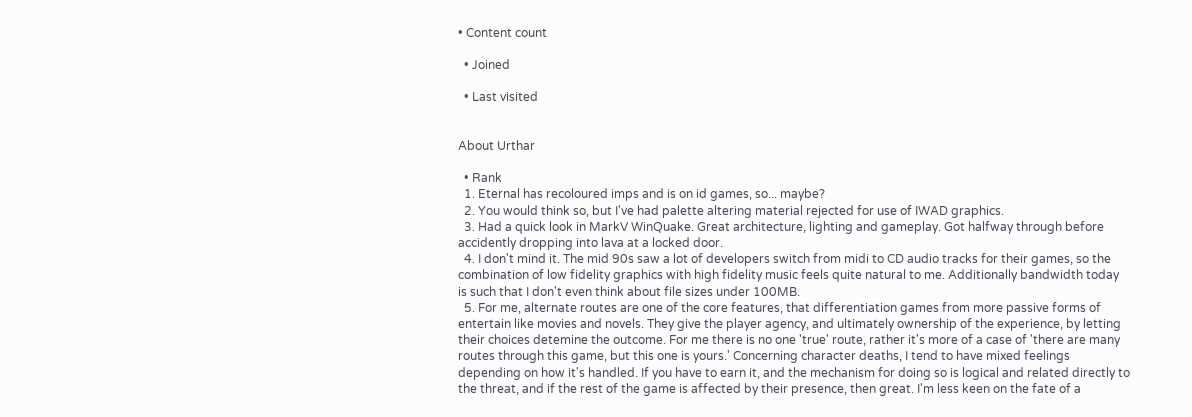• Content count

  • Joined

  • Last visited


About Urthar

  • Rank
  1. Eternal has recoloured imps and is on id games, so... maybe?
  2. You would think so, but I've had palette altering material rejected for use of IWAD graphics.
  3. Had a quick look in MarkV WinQuake. Great architecture, lighting and gameplay. Got halfway through before accidently dropping into lava at a locked door.
  4. I don't mind it. The mid 90s saw a lot of developers switch from midi to CD audio tracks for their games, so the combination of low fidelity graphics with high fidelity music feels quite natural to me. Additionally bandwidth today is such that I don't even think about file sizes under 100MB.
  5. For me, alternate routes are one of the core features, that differentiation games from more passive forms of entertain like movies and novels. They give the player agency, and ultimately ownership of the experience, by letting their choices detemine the outcome. For me there is no one 'true' route, rather it's more of a case of 'there are many routes through this game, but this one is yours.' Concerning character deaths, I tend to have mixed feelings depending on how it's handled. If you have to earn it, and the mechanism for doing so is logical and related directly to the threat, and if the rest of the game is affected by their presence, then great. I'm less keen on the fate of a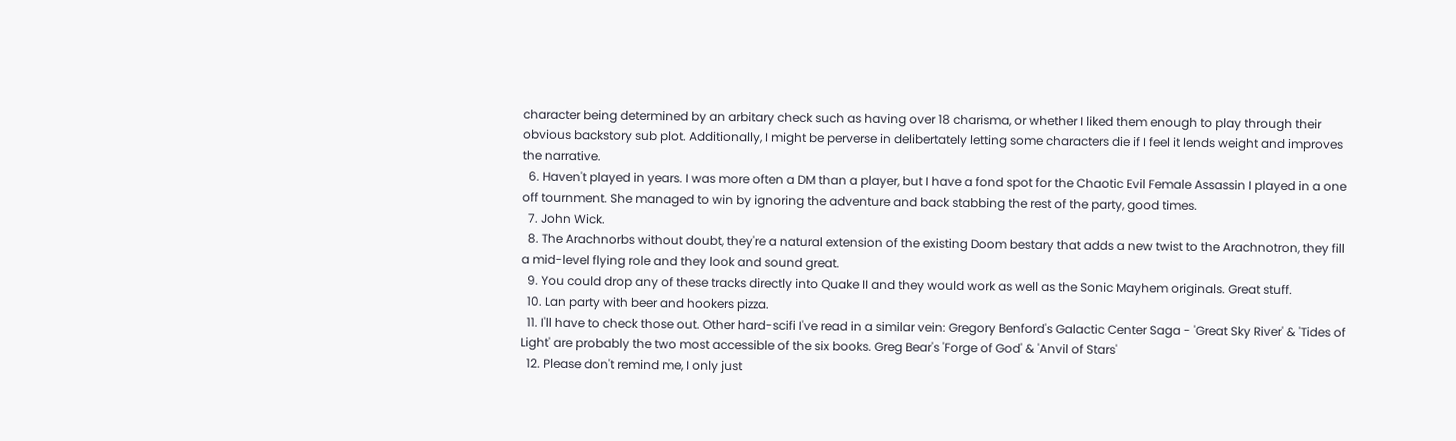character being determined by an arbitary check such as having over 18 charisma, or whether I liked them enough to play through their obvious backstory sub plot. Additionally, I might be perverse in delibertately letting some characters die if I feel it lends weight and improves the narrative.
  6. Haven't played in years. I was more often a DM than a player, but I have a fond spot for the Chaotic Evil Female Assassin I played in a one off tournment. She managed to win by ignoring the adventure and back stabbing the rest of the party, good times.
  7. John Wick.
  8. The Arachnorbs without doubt, they're a natural extension of the existing Doom bestary that adds a new twist to the Arachnotron, they fill a mid-level flying role and they look and sound great.
  9. You could drop any of these tracks directly into Quake II and they would work as well as the Sonic Mayhem originals. Great stuff.
  10. Lan party with beer and hookers pizza.
  11. I'll have to check those out. Other hard-scifi I've read in a similar vein: Gregory Benford's Galactic Center Saga - 'Great Sky River' & 'Tides of Light' are probably the two most accessible of the six books. Greg Bear's 'Forge of God' & 'Anvil of Stars'
  12. Please don't remind me, I only just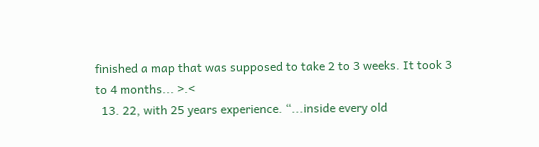finished a map that was supposed to take 2 to 3 weeks. It took 3 to 4 months... >.<
  13. 22, with 25 years experience. “...inside every old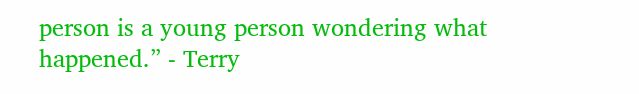person is a young person wondering what happened.” - Terry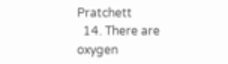Pratchett
  14. There are oxygen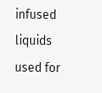infused liquids used for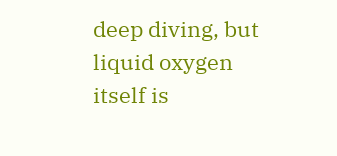deep diving, but liquid oxygen itself is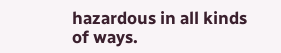hazardous in all kinds of ways.